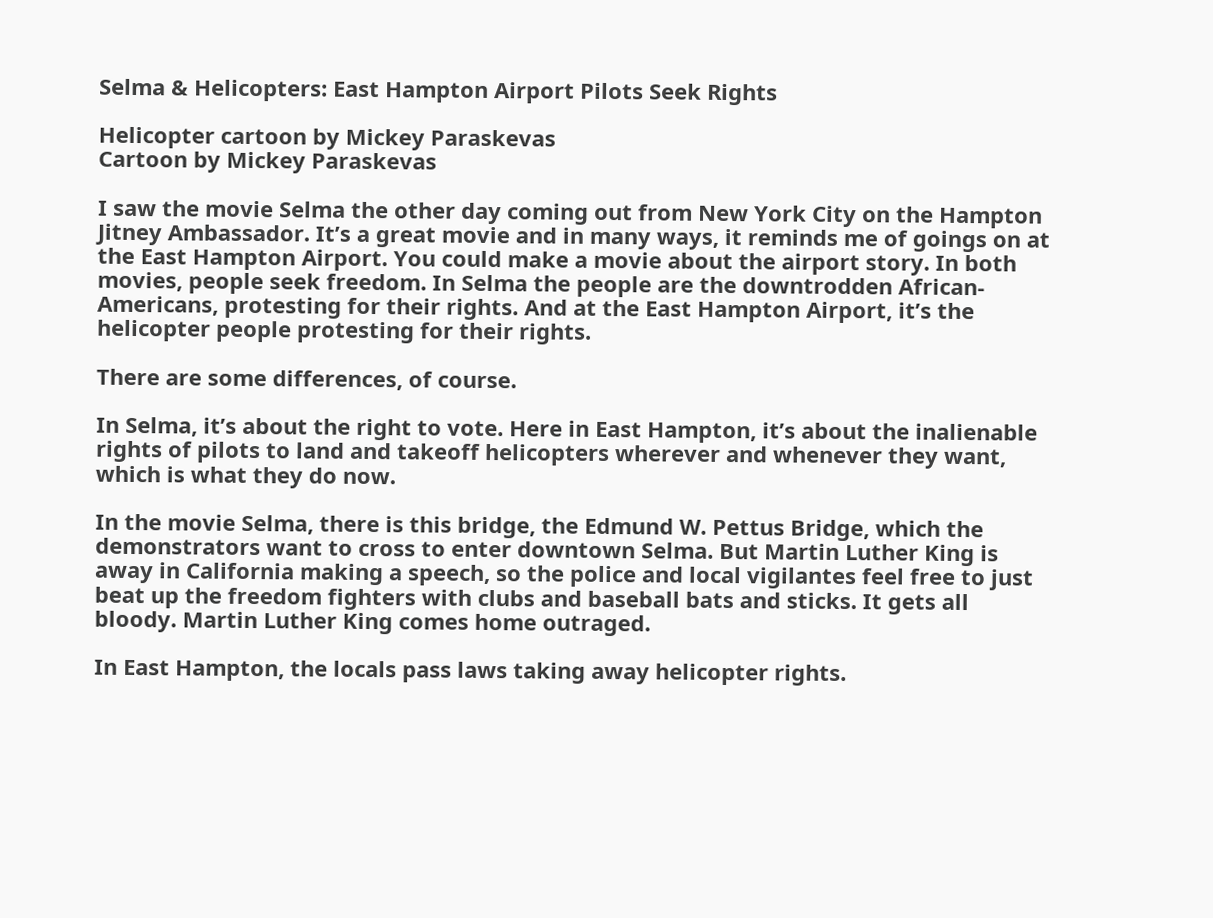Selma & Helicopters: East Hampton Airport Pilots Seek Rights

Helicopter cartoon by Mickey Paraskevas
Cartoon by Mickey Paraskevas

I saw the movie Selma the other day coming out from New York City on the Hampton Jitney Ambassador. It’s a great movie and in many ways, it reminds me of goings on at the East Hampton Airport. You could make a movie about the airport story. In both movies, people seek freedom. In Selma the people are the downtrodden African-Americans, protesting for their rights. And at the East Hampton Airport, it’s the helicopter people protesting for their rights.

There are some differences, of course.

In Selma, it’s about the right to vote. Here in East Hampton, it’s about the inalienable rights of pilots to land and takeoff helicopters wherever and whenever they want, which is what they do now.

In the movie Selma, there is this bridge, the Edmund W. Pettus Bridge, which the demonstrators want to cross to enter downtown Selma. But Martin Luther King is away in California making a speech, so the police and local vigilantes feel free to just beat up the freedom fighters with clubs and baseball bats and sticks. It gets all bloody. Martin Luther King comes home outraged.

In East Hampton, the locals pass laws taking away helicopter rights.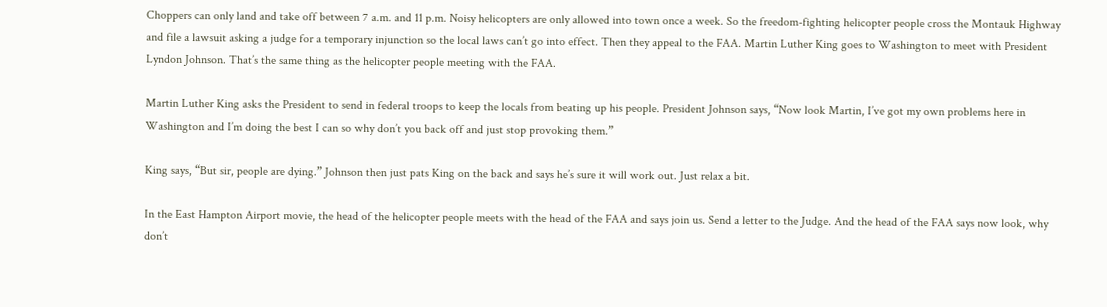Choppers can only land and take off between 7 a.m. and 11 p.m. Noisy helicopters are only allowed into town once a week. So the freedom-fighting helicopter people cross the Montauk Highway and file a lawsuit asking a judge for a temporary injunction so the local laws can’t go into effect. Then they appeal to the FAA. Martin Luther King goes to Washington to meet with President Lyndon Johnson. That’s the same thing as the helicopter people meeting with the FAA.

Martin Luther King asks the President to send in federal troops to keep the locals from beating up his people. President Johnson says, “Now look Martin, I’ve got my own problems here in Washington and I’m doing the best I can so why don’t you back off and just stop provoking them.”

King says, “But sir, people are dying.” Johnson then just pats King on the back and says he’s sure it will work out. Just relax a bit.

In the East Hampton Airport movie, the head of the helicopter people meets with the head of the FAA and says join us. Send a letter to the Judge. And the head of the FAA says now look, why don’t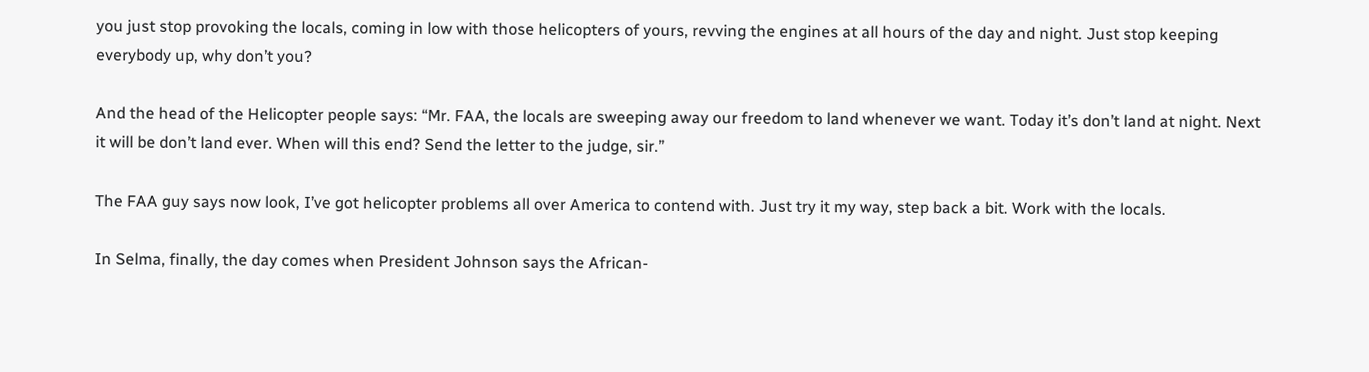you just stop provoking the locals, coming in low with those helicopters of yours, revving the engines at all hours of the day and night. Just stop keeping everybody up, why don’t you?

And the head of the Helicopter people says: “Mr. FAA, the locals are sweeping away our freedom to land whenever we want. Today it’s don’t land at night. Next it will be don’t land ever. When will this end? Send the letter to the judge, sir.”

The FAA guy says now look, I’ve got helicopter problems all over America to contend with. Just try it my way, step back a bit. Work with the locals.

In Selma, finally, the day comes when President Johnson says the African-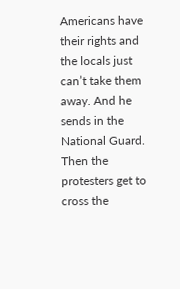Americans have their rights and the locals just can’t take them away. And he sends in the National Guard. Then the protesters get to cross the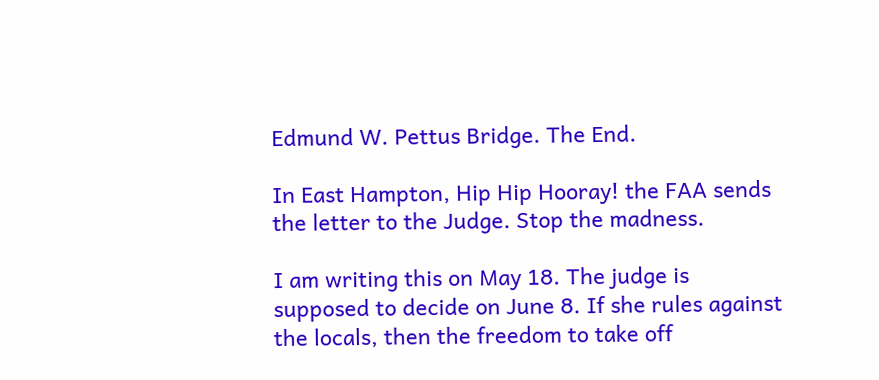Edmund W. Pettus Bridge. The End.

In East Hampton, Hip Hip Hooray! the FAA sends the letter to the Judge. Stop the madness.

I am writing this on May 18. The judge is supposed to decide on June 8. If she rules against the locals, then the freedom to take off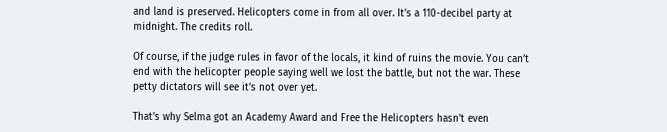and land is preserved. Helicopters come in from all over. It’s a 110-decibel party at midnight. The credits roll.

Of course, if the judge rules in favor of the locals, it kind of ruins the movie. You can’t end with the helicopter people saying well we lost the battle, but not the war. These petty dictators will see it’s not over yet.

That’s why Selma got an Academy Award and Free the Helicopters hasn’t even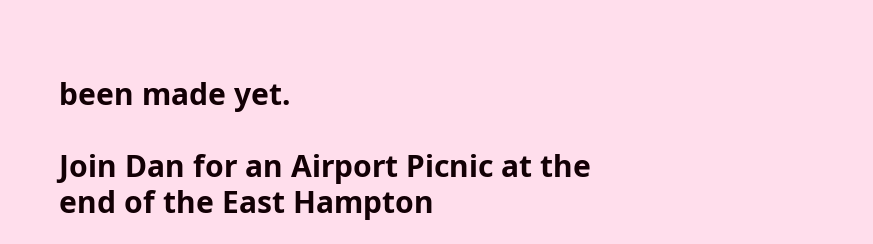been made yet.

Join Dan for an Airport Picnic at the end of the East Hampton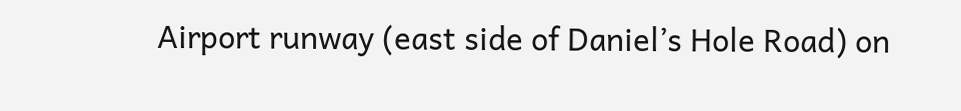Airport runway (east side of Daniel’s Hole Road) on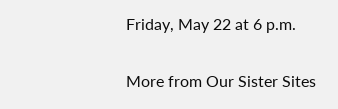Friday, May 22 at 6 p.m.

More from Our Sister Sites